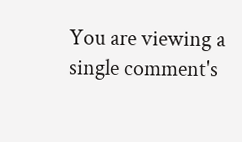You are viewing a single comment's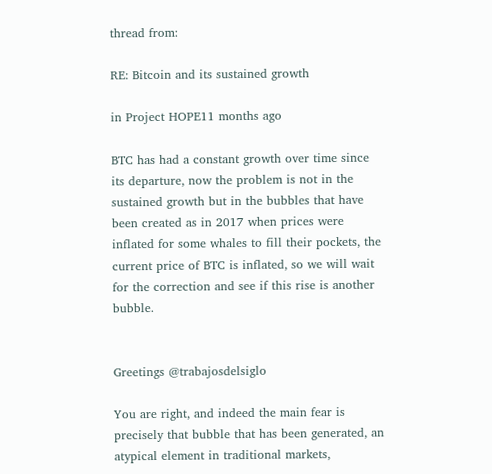thread from:

RE: Bitcoin and its sustained growth

in Project HOPE11 months ago

BTC has had a constant growth over time since its departure, now the problem is not in the sustained growth but in the bubbles that have been created as in 2017 when prices were inflated for some whales to fill their pockets, the current price of BTC is inflated, so we will wait for the correction and see if this rise is another bubble.


Greetings @trabajosdelsiglo

You are right, and indeed the main fear is precisely that bubble that has been generated, an atypical element in traditional markets,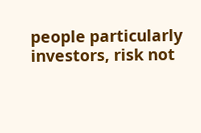people particularly investors, risk not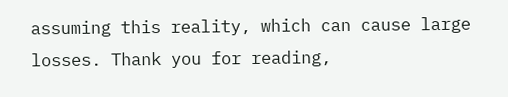assuming this reality, which can cause large losses. Thank you for reading,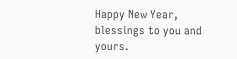Happy New Year, blessings to you and yours.